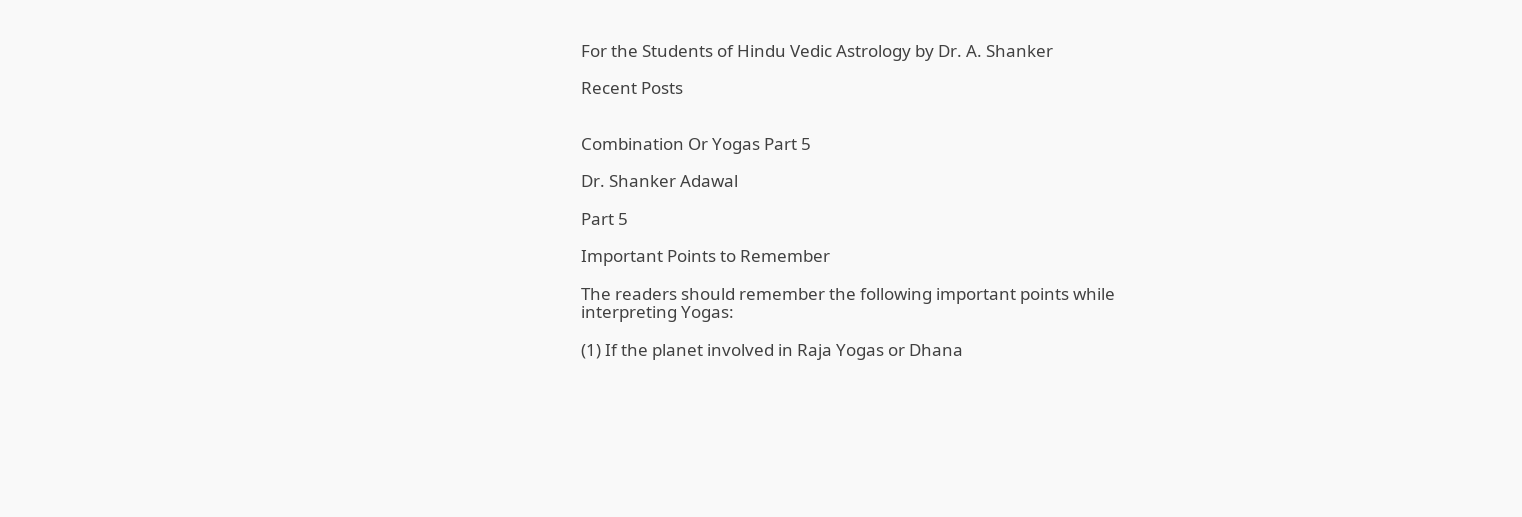For the Students of Hindu Vedic Astrology by Dr. A. Shanker

Recent Posts


Combination Or Yogas Part 5

Dr. Shanker Adawal

Part 5

Important Points to Remember

The readers should remember the following important points while interpreting Yogas:

(1) If the planet involved in Raja Yogas or Dhana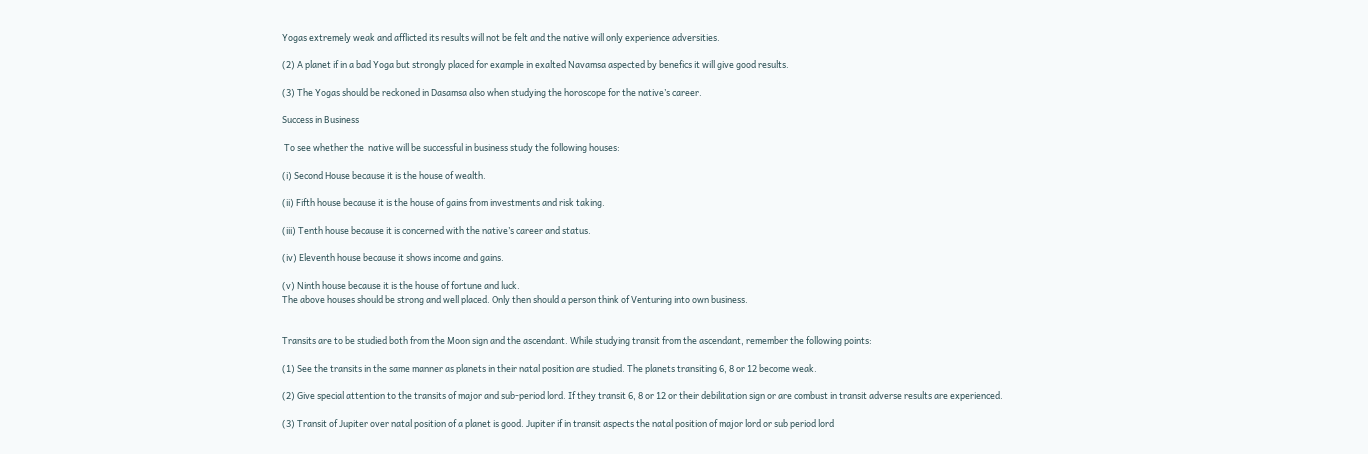Yogas extremely weak and afflicted its results will not be felt and the native will only experience adversities.

(2) A planet if in a bad Yoga but strongly placed for example in exalted Navamsa aspected by benefics it will give good results.

(3) The Yogas should be reckoned in Dasamsa also when studying the horoscope for the native’s career.

Success in Business

 To see whether the  native will be successful in business study the following houses:

(i) Second House because it is the house of wealth.

(ii) Fifth house because it is the house of gains from investments and risk taking.

(iii) Tenth house because it is concerned with the native’s career and status.

(iv) Eleventh house because it shows income and gains.

(v) Ninth house because it is the house of fortune and luck.
The above houses should be strong and well placed. Only then should a person think of Venturing into own business.


Transits are to be studied both from the Moon sign and the ascendant. While studying transit from the ascendant, remember the following points:

(1) See the transits in the same manner as planets in their natal position are studied. The planets transiting 6, 8 or 12 become weak.

(2) Give special attention to the transits of major and sub-period lord. If they transit 6, 8 or 12 or their debilitation sign or are combust in transit adverse results are experienced.

(3) Transit of Jupiter over natal position of a planet is good. Jupiter if in transit aspects the natal position of major lord or sub period lord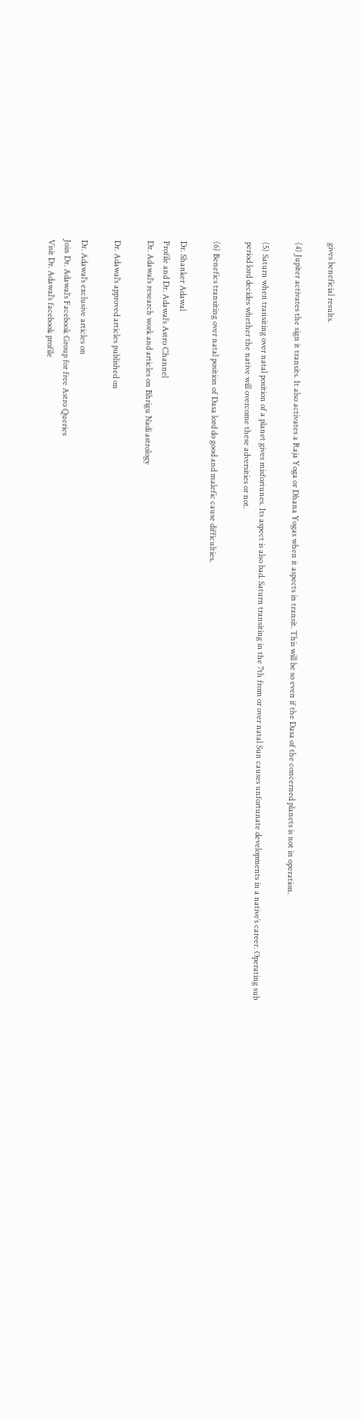gives beneficial results.

(4) Jupiter activates the sign it transits. It also activates a Raja Yoga or Dhana Yogas when it aspects in transit. This will be so even if the Dasa of the concerned planets is not in operation.

(5) Saturn when transiting over natal position of a planet gives misfortunes. Its aspect is also bad. Saturn transiting in the 7th from or over natal Sun causes unfortunate developments in a native’s career. Operating sub period lord decides whether the native will overcome these adversities or not.

(6) Benefics transiting over natal position of Dasa lord do good and malefic cause difficulties.

Dr. Shanker Adawal
Profile and Dr. Adawal’s Astro Channel
Dr. Adawal’s research work and articles on Bhrigu Nadi astrology

Dr. Adawal’s approved articles published on

Dr. Adawal’s exclusive articles on
Join Dr. Adawal’s Facebook Group for free Astro Queries
Visit Dr. Adawal’s facebook profile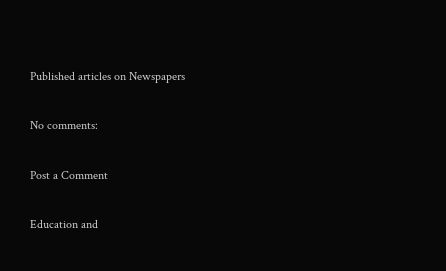Published articles on Newspapers

No comments:

Post a Comment

Education and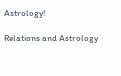Astrology!

Relations and Astrology